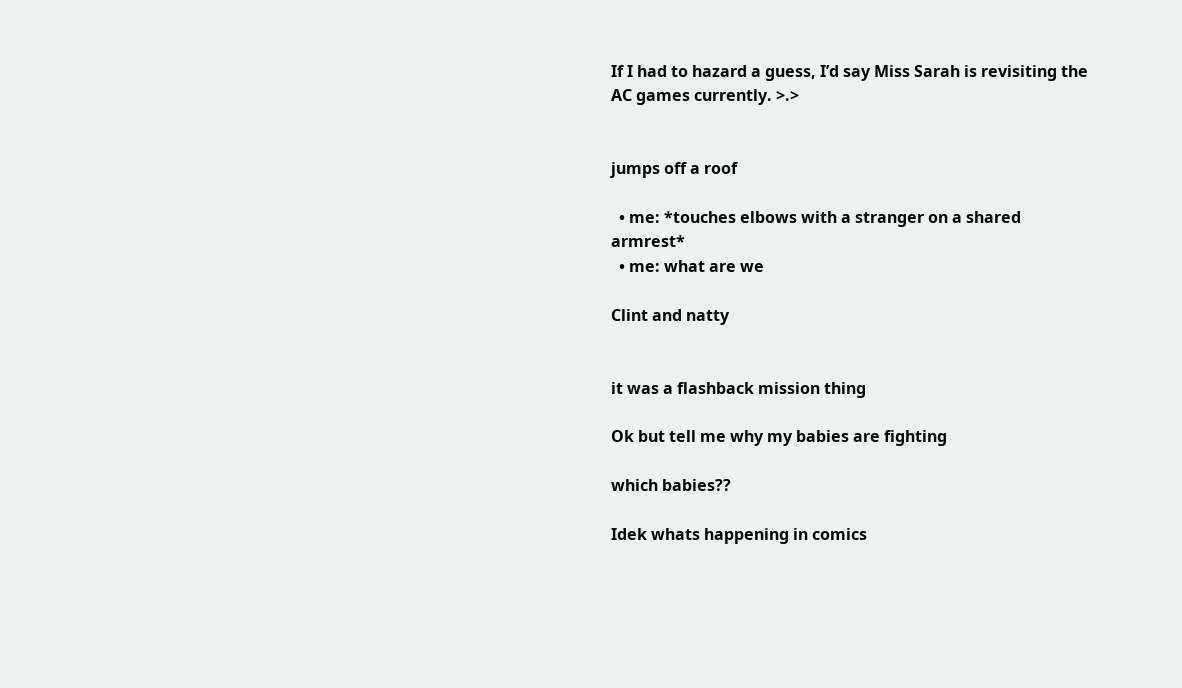If I had to hazard a guess, I’d say Miss Sarah is revisiting the AC games currently. >.>


jumps off a roof

  • me: *touches elbows with a stranger on a shared armrest*
  • me: what are we

Clint and natty


it was a flashback mission thing

Ok but tell me why my babies are fighting

which babies??

Idek whats happening in comics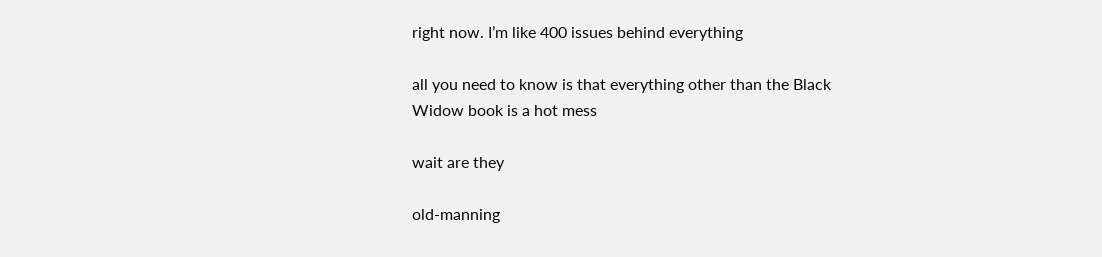right now. I’m like 400 issues behind everything

all you need to know is that everything other than the Black Widow book is a hot mess

wait are they

old-manning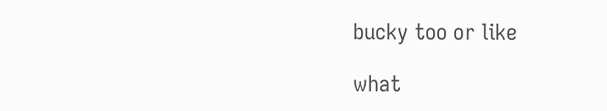bucky too or like

what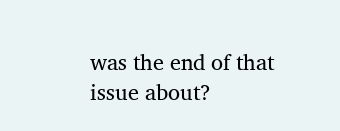was the end of that issue about?